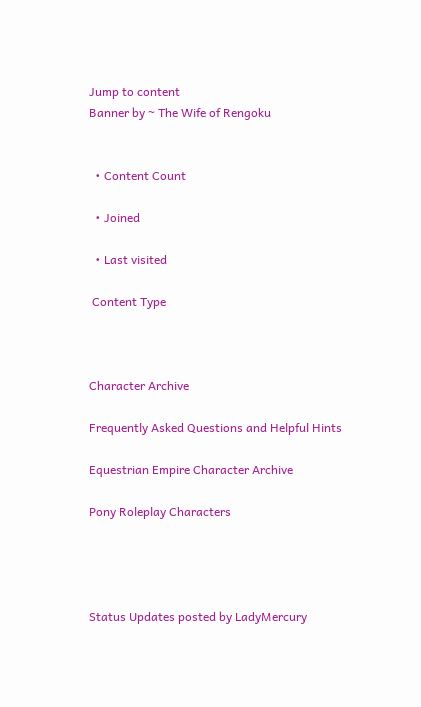Jump to content
Banner by ~ The Wife of Rengoku


  • Content Count

  • Joined

  • Last visited

 Content Type



Character Archive

Frequently Asked Questions and Helpful Hints

Equestrian Empire Character Archive

Pony Roleplay Characters




Status Updates posted by LadyMercury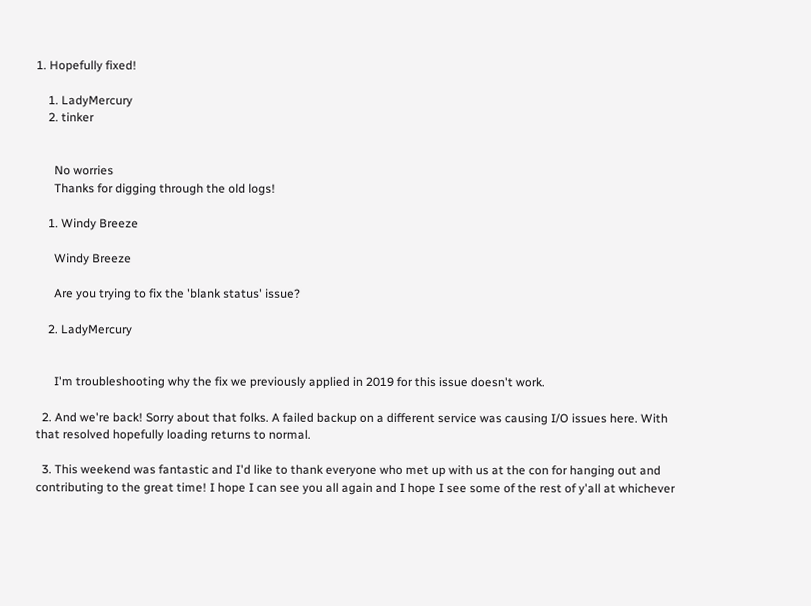1. Hopefully fixed!

    1. LadyMercury
    2. tinker


      No worries
      Thanks for digging through the old logs!

    1. Windy Breeze

      Windy Breeze

      Are you trying to fix the 'blank status' issue?

    2. LadyMercury


      I'm troubleshooting why the fix we previously applied in 2019 for this issue doesn't work.

  2. And we're back! Sorry about that folks. A failed backup on a different service was causing I/O issues here. With that resolved hopefully loading returns to normal.

  3. This weekend was fantastic and I'd like to thank everyone who met up with us at the con for hanging out and contributing to the great time! I hope I can see you all again and I hope I see some of the rest of y'all at whichever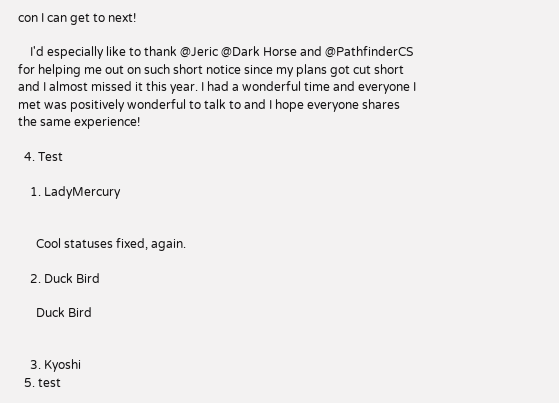con I can get to next!

    I'd especially like to thank @Jeric @Dark Horse and @PathfinderCS for helping me out on such short notice since my plans got cut short and I almost missed it this year. I had a wonderful time and everyone I met was positively wonderful to talk to and I hope everyone shares the same experience!

  4. Test

    1. LadyMercury


      Cool statuses fixed, again.

    2. Duck Bird

      Duck Bird


    3. Kyoshi
  5. test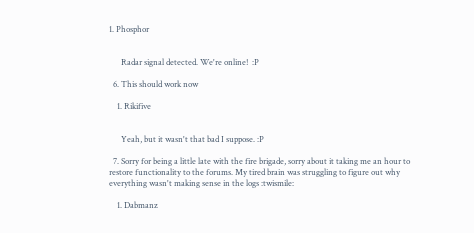1. Phosphor


      Radar signal detected. We're online!  :P

  6. This should work now

    1. Rikifive


      Yeah, but it wasn't that bad I suppose. :P

  7. Sorry for being a little late with the fire brigade, sorry about it taking me an hour to restore functionality to the forums. My tired brain was struggling to figure out why everything wasn't making sense in the logs :twismile:

    1. Dabmanz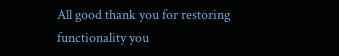All good thank you for restoring functionality you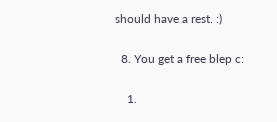should have a rest. :)

  8. You get a free blep c:

    1.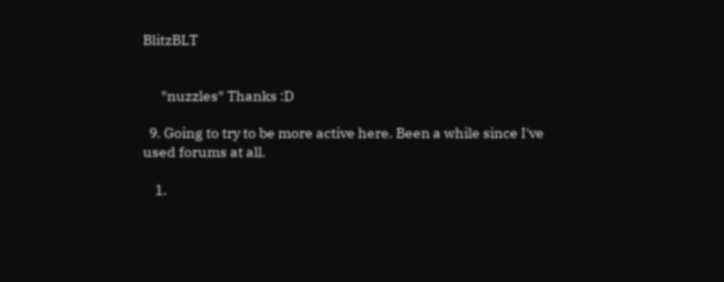BlitzBLT


      *nuzzles* Thanks :D

  9. Going to try to be more active here. Been a while since I've used forums at all.

    1.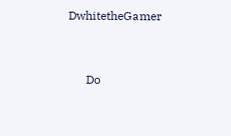DwhitetheGamer


      Do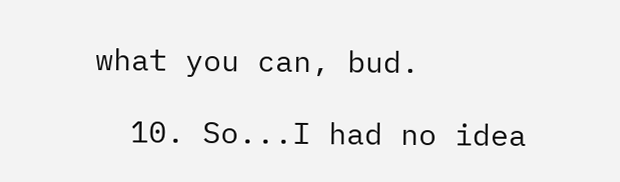what you can, bud.

  10. So...I had no idea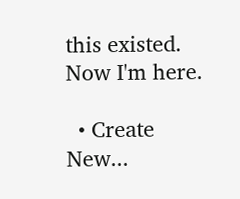this existed. Now I'm here.

  • Create New...